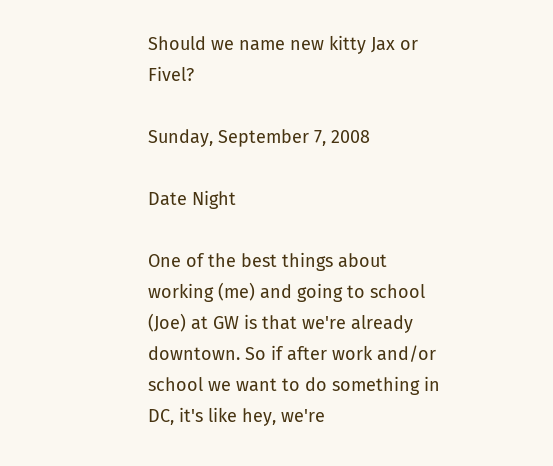Should we name new kitty Jax or Fivel?

Sunday, September 7, 2008

Date Night

One of the best things about working (me) and going to school (Joe) at GW is that we're already downtown. So if after work and/or school we want to do something in DC, it's like hey, we're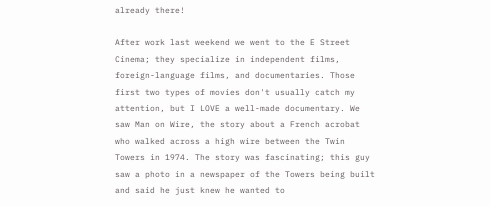already there!

After work last weekend we went to the E Street Cinema; they specialize in independent films, foreign-language films, and documentaries. Those first two types of movies don't usually catch my attention, but I LOVE a well-made documentary. We saw Man on Wire, the story about a French acrobat who walked across a high wire between the Twin Towers in 1974. The story was fascinating; this guy saw a photo in a newspaper of the Towers being built and said he just knew he wanted to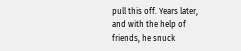pull this off. Years later, and with the help of friends, he snuck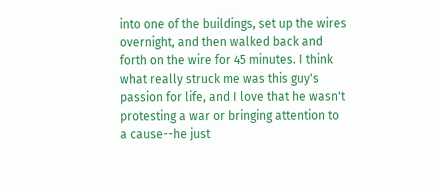into one of the buildings, set up the wires overnight, and then walked back and forth on the wire for 45 minutes. I think what really struck me was this guy's passion for life, and I love that he wasn't protesting a war or bringing attention to a cause--he just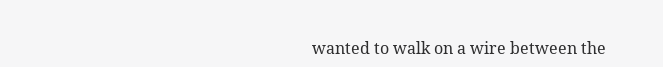wanted to walk on a wire between the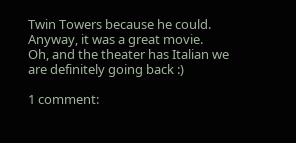Twin Towers because he could. Anyway, it was a great movie.
Oh, and the theater has Italian we are definitely going back :)

1 comment: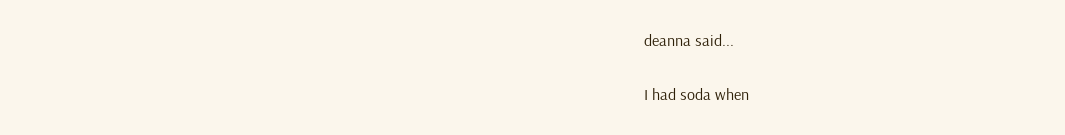deanna said...

I had soda when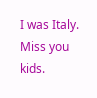I was Italy. Miss you kids.